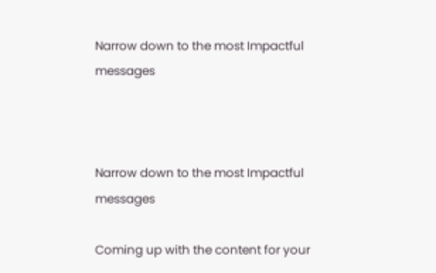Narrow down to the most Impactful messages



Narrow down to the most Impactful messages

Coming up with the content for your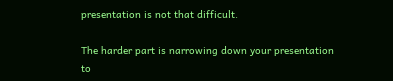presentation is not that difficult.

The harder part is narrowing down your presentation to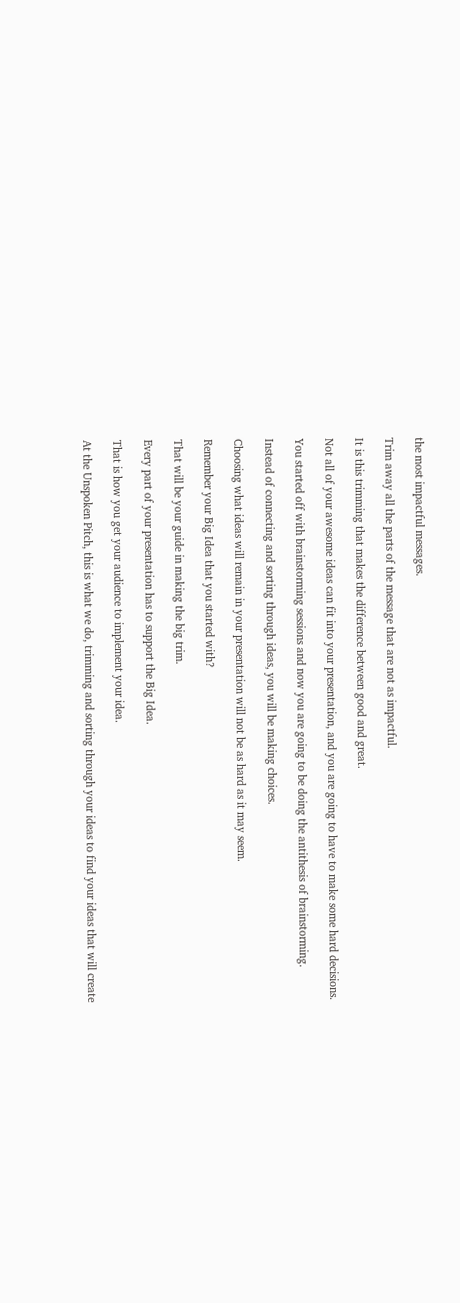the most impactful messages.

Trim away all the parts of the message that are not as impactful.

It is this trimming that makes the difference between good and great.

Not all of your awesome ideas can fit into your presentation, and you are going to have to make some hard decisions.

You started off with brainstorming sessions and now you are going to be doing the antithesis of brainstorming.

Instead of connecting and sorting through ideas, you will be making choices.

Choosing what ideas will remain in your presentation will not be as hard as it may seem.

Remember your Big Idea that you started with?

That will be your guide in making the big trim.

Every part of your presentation has to support the Big Idea.

That is how you get your audience to implement your idea.

At the Unspoken Pitch, this is what we do, trimming and sorting through your ideas to find your ideas that will create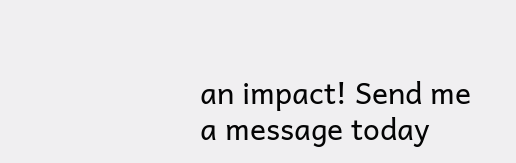an impact! Send me a message today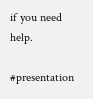if you need help.

#presentation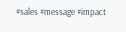#sales #message #impact